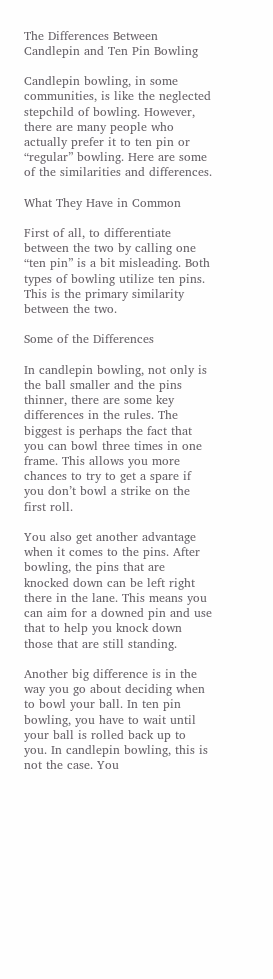The Differences Between Candlepin and Ten Pin Bowling

Candlepin bowling, in some communities, is like the neglected stepchild of bowling. However, there are many people who actually prefer it to ten pin or “regular” bowling. Here are some of the similarities and differences.

What They Have in Common

First of all, to differentiate between the two by calling one “ten pin” is a bit misleading. Both types of bowling utilize ten pins. This is the primary similarity between the two.

Some of the Differences

In candlepin bowling, not only is the ball smaller and the pins thinner, there are some key differences in the rules. The biggest is perhaps the fact that you can bowl three times in one frame. This allows you more chances to try to get a spare if you don’t bowl a strike on the first roll.

You also get another advantage when it comes to the pins. After bowling, the pins that are knocked down can be left right there in the lane. This means you can aim for a downed pin and use that to help you knock down those that are still standing.

Another big difference is in the way you go about deciding when to bowl your ball. In ten pin bowling, you have to wait until your ball is rolled back up to you. In candlepin bowling, this is not the case. You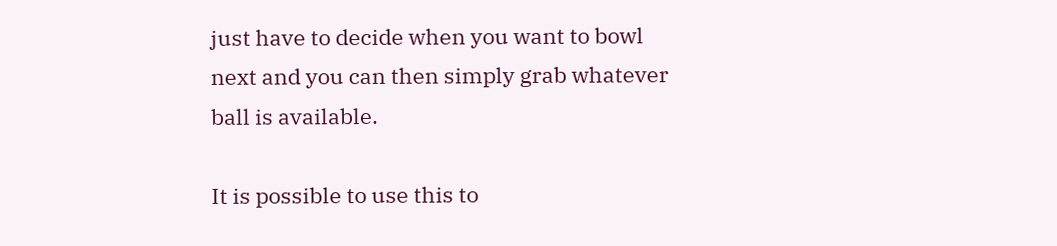just have to decide when you want to bowl next and you can then simply grab whatever ball is available.

It is possible to use this to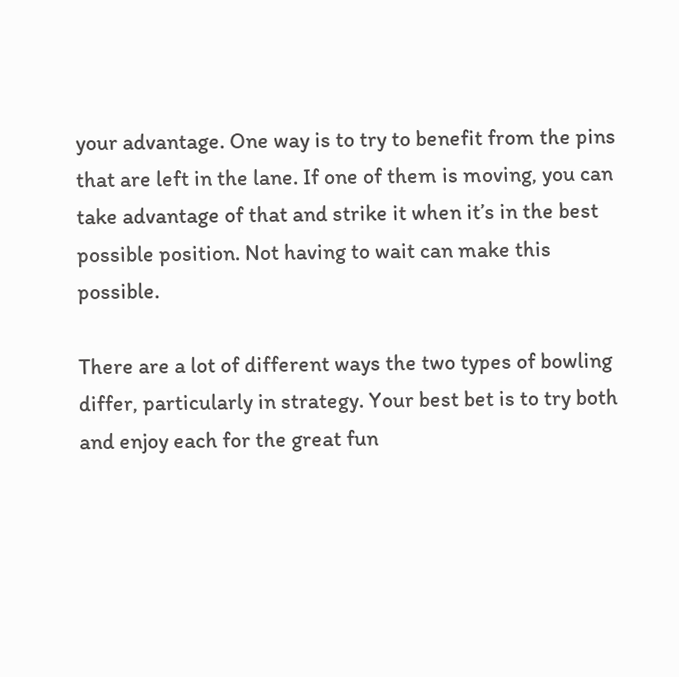your advantage. One way is to try to benefit from the pins that are left in the lane. If one of them is moving, you can take advantage of that and strike it when it’s in the best possible position. Not having to wait can make this possible.

There are a lot of different ways the two types of bowling differ, particularly in strategy. Your best bet is to try both and enjoy each for the great fun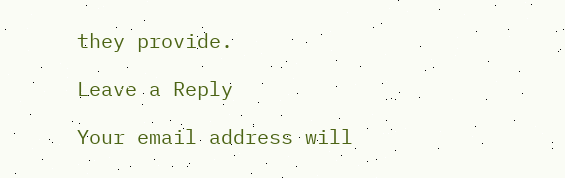they provide.

Leave a Reply

Your email address will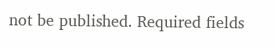not be published. Required fields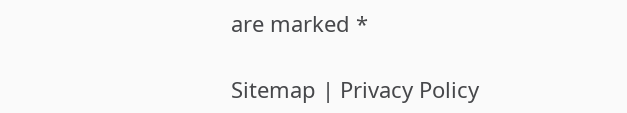are marked *

Sitemap | Privacy Policy